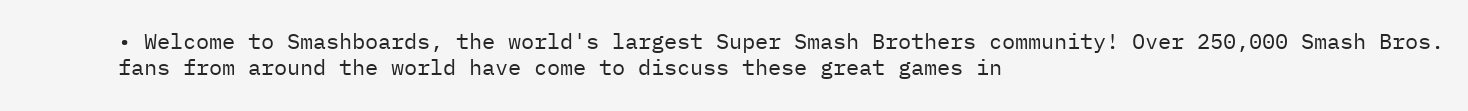• Welcome to Smashboards, the world's largest Super Smash Brothers community! Over 250,000 Smash Bros. fans from around the world have come to discuss these great games in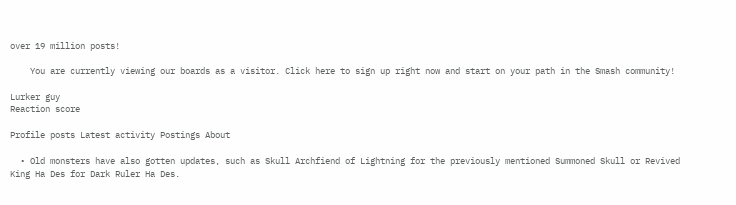over 19 million posts!

    You are currently viewing our boards as a visitor. Click here to sign up right now and start on your path in the Smash community!

Lurker guy
Reaction score

Profile posts Latest activity Postings About

  • Old monsters have also gotten updates, such as Skull Archfiend of Lightning for the previously mentioned Summoned Skull or Revived King Ha Des for Dark Ruler Ha Des.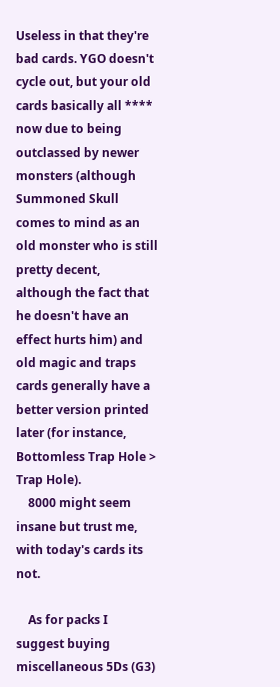Useless in that they're bad cards. YGO doesn't cycle out, but your old cards basically all **** now due to being outclassed by newer monsters (although Summoned Skull comes to mind as an old monster who is still pretty decent, although the fact that he doesn't have an effect hurts him) and old magic and traps cards generally have a better version printed later (for instance, Bottomless Trap Hole > Trap Hole).
    8000 might seem insane but trust me, with today's cards its not.

    As for packs I suggest buying miscellaneous 5Ds (G3)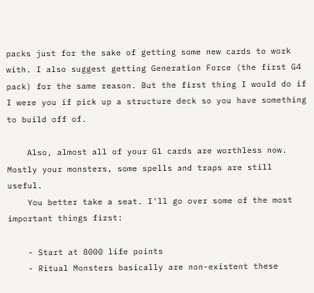packs just for the sake of getting some new cards to work with. I also suggest getting Generation Force (the first G4 pack) for the same reason. But the first thing I would do if I were you if pick up a structure deck so you have something to build off of.

    Also, almost all of your G1 cards are worthless now. Mostly your monsters, some spells and traps are still useful.
    You better take a seat. I'll go over some of the most important things first:

    - Start at 8000 life points
    - Ritual Monsters basically are non-existent these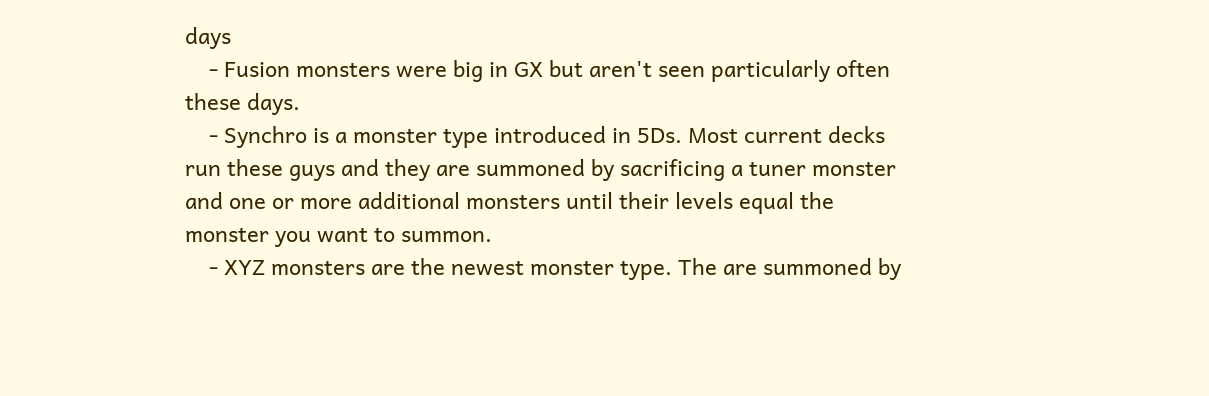days
    - Fusion monsters were big in GX but aren't seen particularly often these days.
    - Synchro is a monster type introduced in 5Ds. Most current decks run these guys and they are summoned by sacrificing a tuner monster and one or more additional monsters until their levels equal the monster you want to summon.
    - XYZ monsters are the newest monster type. The are summoned by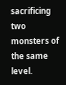sacrificing two monsters of the same level.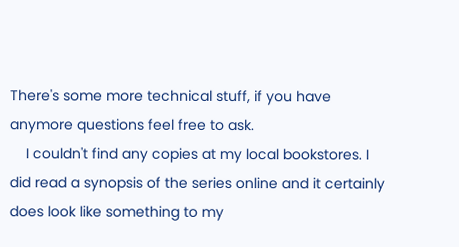There's some more technical stuff, if you have anymore questions feel free to ask.
    I couldn't find any copies at my local bookstores. I did read a synopsis of the series online and it certainly does look like something to my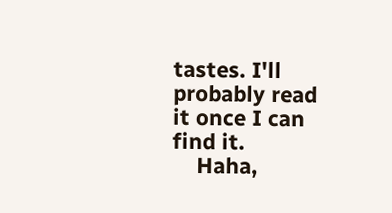tastes. I'll probably read it once I can find it.
    Haha,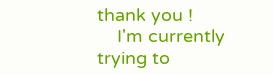thank you !
    I'm currently trying to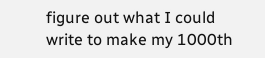figure out what I could write to make my 1000th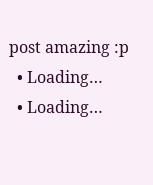post amazing :p
  • Loading…
  • Loading…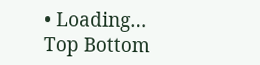• Loading…
Top Bottom